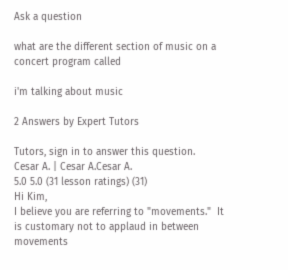Ask a question

what are the different section of music on a concert program called

i'm talking about music

2 Answers by Expert Tutors

Tutors, sign in to answer this question.
Cesar A. | Cesar A.Cesar A.
5.0 5.0 (31 lesson ratings) (31)
Hi Kim,
I believe you are referring to "movements."  It is customary not to applaud in between movements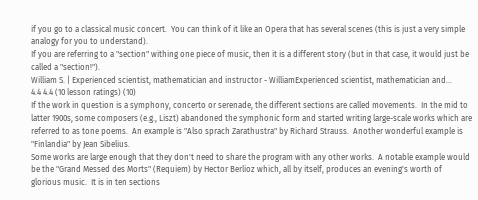if you go to a classical music concert.  You can think of it like an Opera that has several scenes (this is just a very simple analogy for you to understand).
If you are referring to a "section" withing one piece of music, then it is a different story (but in that case, it would just be called a "section!").
William S. | Experienced scientist, mathematician and instructor - WilliamExperienced scientist, mathematician and...
4.4 4.4 (10 lesson ratings) (10)
If the work in question is a symphony, concerto or serenade, the different sections are called movements.  In the mid to latter 1900s, some composers (e.g., Liszt) abandoned the symphonic form and started writing large-scale works which are referred to as tone poems.  An example is "Also sprach Zarathustra" by Richard Strauss.  Another wonderful example is "Finlandia" by Jean Sibelius.
Some works are large enough that they don't need to share the program with any other works.  A notable example would be the "Grand Messed des Morts" (Requiem) by Hector Berlioz which, all by itself, produces an evening's worth of glorious music.  It is in ten sections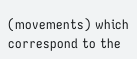(movements) which correspond to the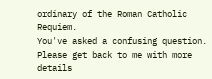ordinary of the Roman Catholic Requiem.
You've asked a confusing question.  Please get back to me with more details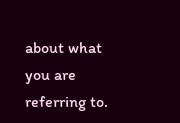about what you are referring to.